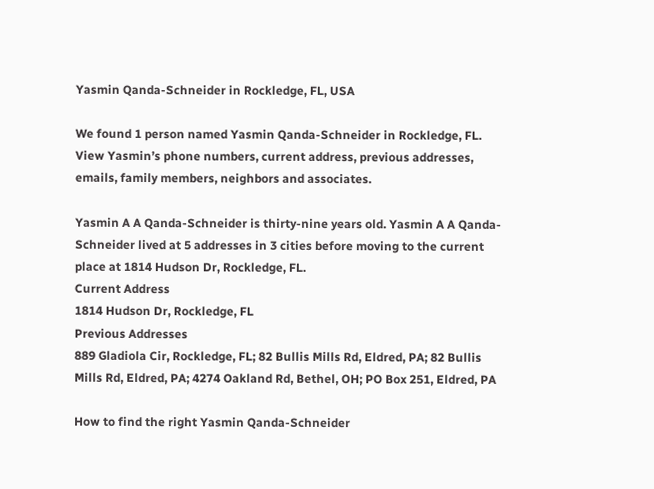Yasmin Qanda-Schneider in Rockledge, FL, USA

We found 1 person named Yasmin Qanda-Schneider in Rockledge, FL. View Yasmin’s phone numbers, current address, previous addresses, emails, family members, neighbors and associates.

Yasmin A A Qanda-Schneider is thirty-nine years old. Yasmin A A Qanda-Schneider lived at 5 addresses in 3 cities before moving to the current place at 1814 Hudson Dr, Rockledge, FL.
Current Address
1814 Hudson Dr, Rockledge, FL
Previous Addresses
889 Gladiola Cir, Rockledge, FL; 82 Bullis Mills Rd, Eldred, PA; 82 Bullis Mills Rd, Eldred, PA; 4274 Oakland Rd, Bethel, OH; PO Box 251, Eldred, PA

How to find the right Yasmin Qanda-Schneider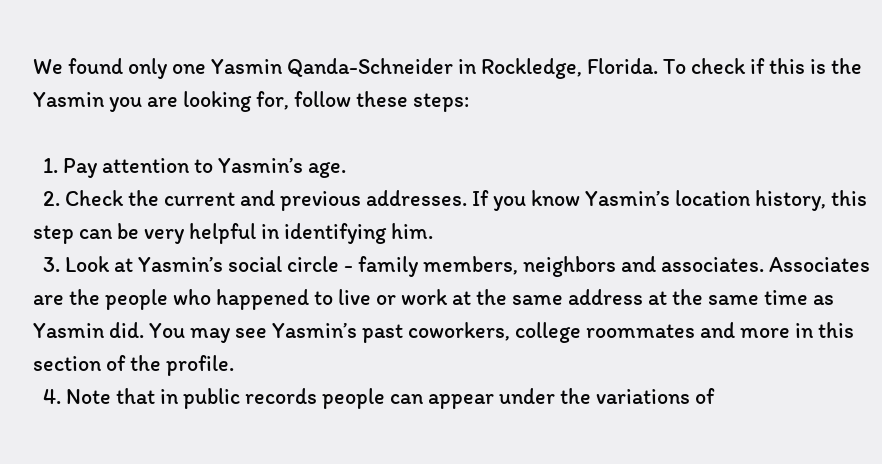We found only one Yasmin Qanda-Schneider in Rockledge, Florida. To check if this is the Yasmin you are looking for, follow these steps:

  1. Pay attention to Yasmin’s age.
  2. Check the current and previous addresses. If you know Yasmin’s location history, this step can be very helpful in identifying him.
  3. Look at Yasmin’s social circle - family members, neighbors and associates. Associates are the people who happened to live or work at the same address at the same time as Yasmin did. You may see Yasmin’s past coworkers, college roommates and more in this section of the profile.
  4. Note that in public records people can appear under the variations of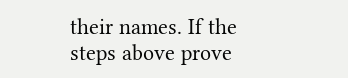their names. If the steps above prove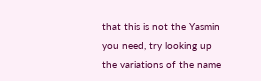that this is not the Yasmin you need, try looking up the variations of the name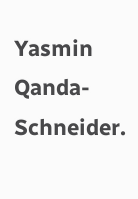Yasmin Qanda-Schneider.